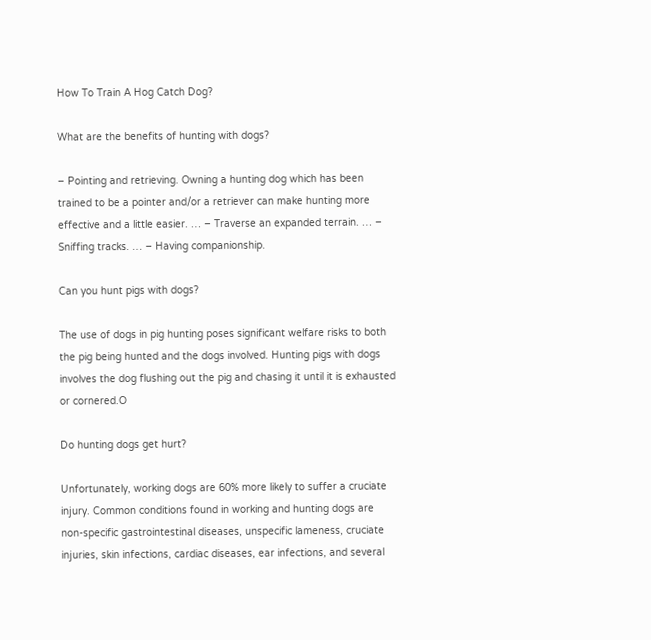How To Train A Hog Catch Dog?

What are the benefits of hunting with dogs?

– Pointing and retrieving. Owning a hunting dog which has been trained to be a pointer and/or a retriever can make hunting more effective and a little easier. … – Traverse an expanded terrain. … – Sniffing tracks. … – Having companionship.

Can you hunt pigs with dogs?

The use of dogs in pig hunting poses significant welfare risks to both the pig being hunted and the dogs involved. Hunting pigs with dogs involves the dog flushing out the pig and chasing it until it is exhausted or cornered.O

Do hunting dogs get hurt?

Unfortunately, working dogs are 60% more likely to suffer a cruciate injury. Common conditions found in working and hunting dogs are non-specific gastrointestinal diseases, unspecific lameness, cruciate injuries, skin infections, cardiac diseases, ear infections, and several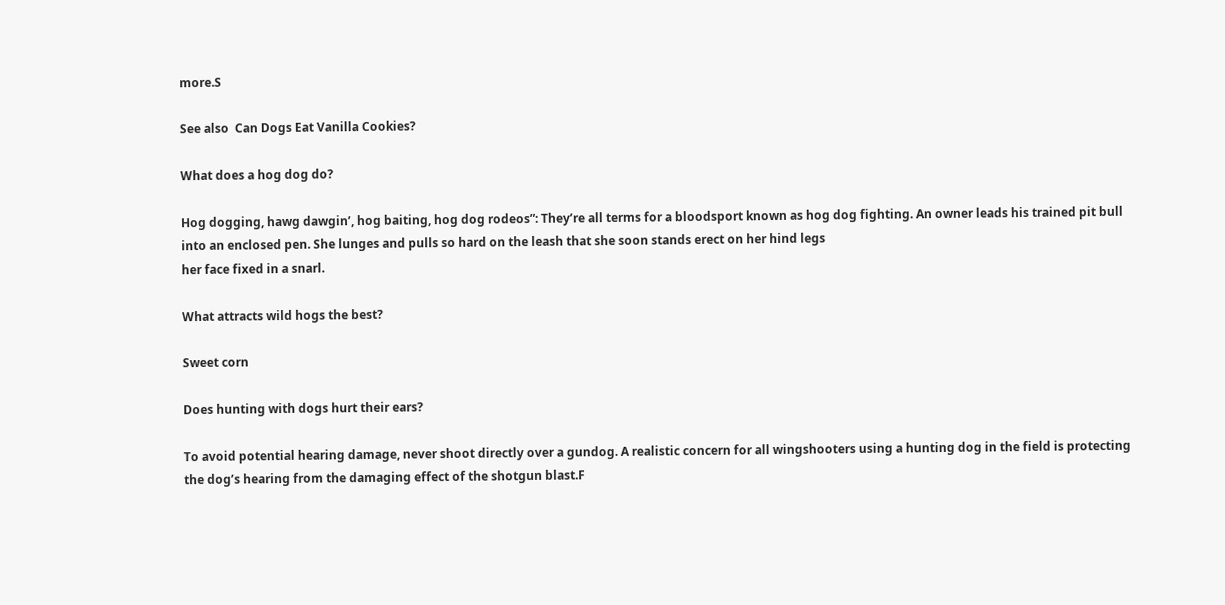more.S

See also  Can Dogs Eat Vanilla Cookies?

What does a hog dog do?

Hog dogging, hawg dawgin’, hog baiting, hog dog rodeos”: They’re all terms for a bloodsport known as hog dog fighting. An owner leads his trained pit bull into an enclosed pen. She lunges and pulls so hard on the leash that she soon stands erect on her hind legs
her face fixed in a snarl.

What attracts wild hogs the best?

Sweet corn

Does hunting with dogs hurt their ears?

To avoid potential hearing damage, never shoot directly over a gundog. A realistic concern for all wingshooters using a hunting dog in the field is protecting the dog’s hearing from the damaging effect of the shotgun blast.F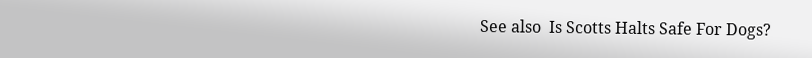See also  Is Scotts Halts Safe For Dogs?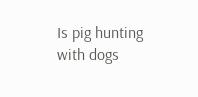Is pig hunting with dogs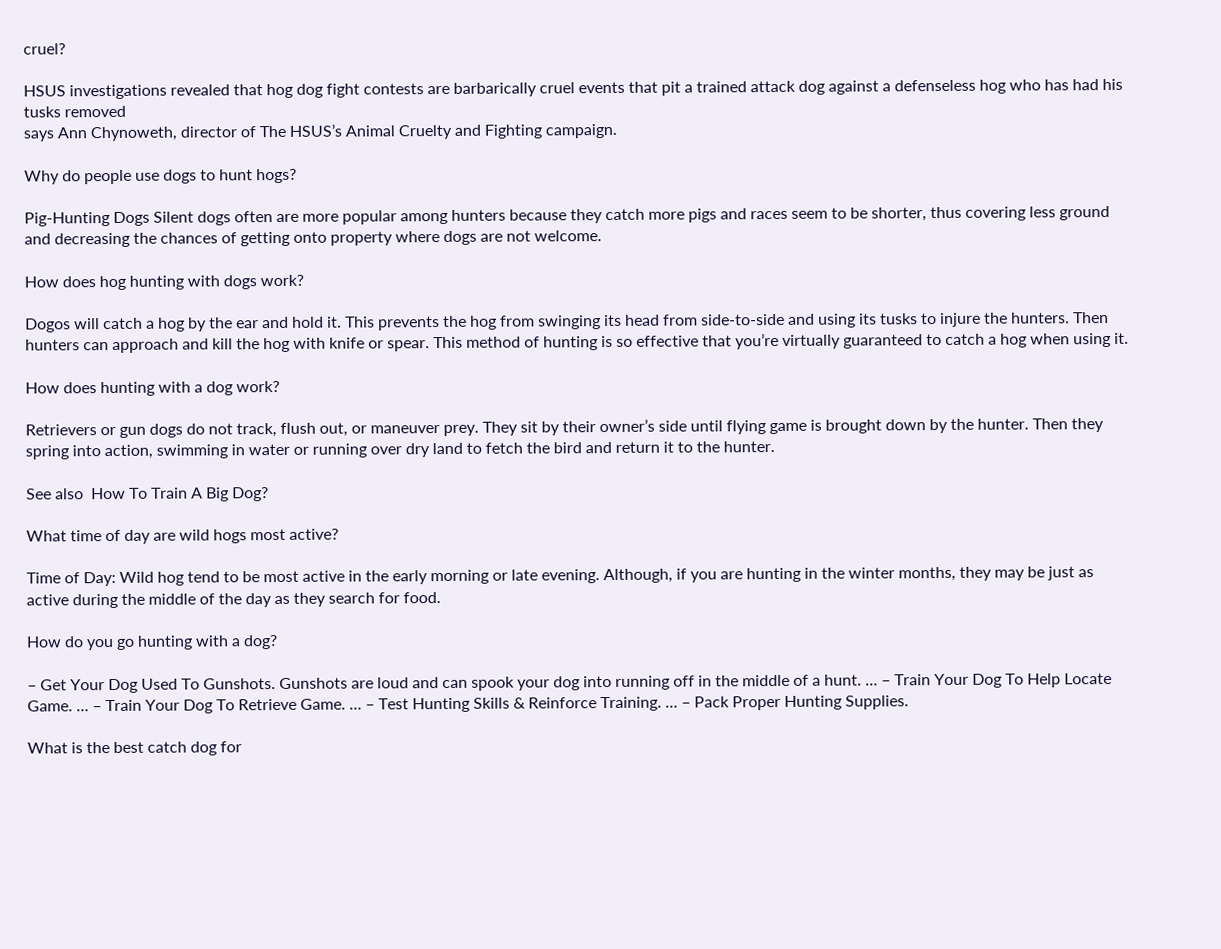cruel?

HSUS investigations revealed that hog dog fight contests are barbarically cruel events that pit a trained attack dog against a defenseless hog who has had his tusks removed
says Ann Chynoweth, director of The HSUS’s Animal Cruelty and Fighting campaign.

Why do people use dogs to hunt hogs?

Pig-Hunting Dogs Silent dogs often are more popular among hunters because they catch more pigs and races seem to be shorter, thus covering less ground and decreasing the chances of getting onto property where dogs are not welcome.

How does hog hunting with dogs work?

Dogos will catch a hog by the ear and hold it. This prevents the hog from swinging its head from side-to-side and using its tusks to injure the hunters. Then hunters can approach and kill the hog with knife or spear. This method of hunting is so effective that you’re virtually guaranteed to catch a hog when using it.

How does hunting with a dog work?

Retrievers or gun dogs do not track, flush out, or maneuver prey. They sit by their owner’s side until flying game is brought down by the hunter. Then they spring into action, swimming in water or running over dry land to fetch the bird and return it to the hunter.

See also  How To Train A Big Dog?

What time of day are wild hogs most active?

Time of Day: Wild hog tend to be most active in the early morning or late evening. Although, if you are hunting in the winter months, they may be just as active during the middle of the day as they search for food.

How do you go hunting with a dog?

– Get Your Dog Used To Gunshots. Gunshots are loud and can spook your dog into running off in the middle of a hunt. … – Train Your Dog To Help Locate Game. … – Train Your Dog To Retrieve Game. … – Test Hunting Skills & Reinforce Training. … – Pack Proper Hunting Supplies.

What is the best catch dog for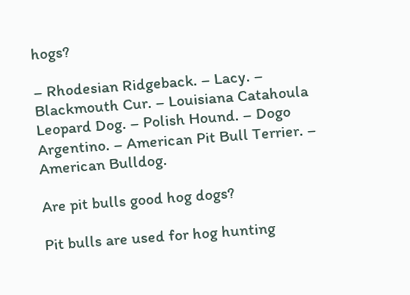hogs?

– Rhodesian Ridgeback. – Lacy. – Blackmouth Cur. – Louisiana Catahoula Leopard Dog. – Polish Hound. – Dogo Argentino. – American Pit Bull Terrier. – American Bulldog.

Are pit bulls good hog dogs?

Pit bulls are used for hog hunting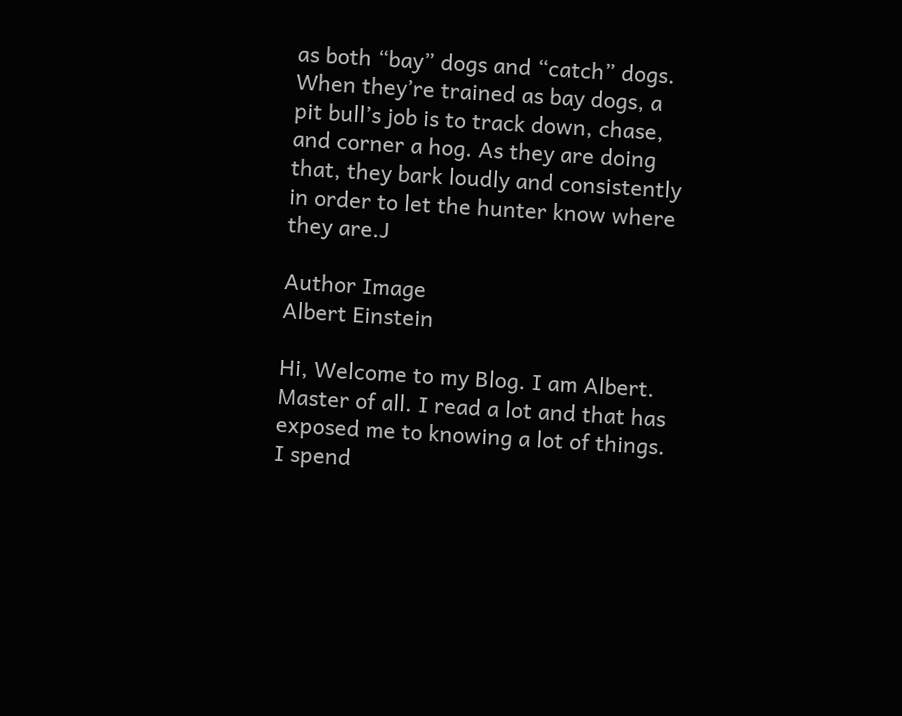as both “bay” dogs and “catch” dogs. When they’re trained as bay dogs, a pit bull’s job is to track down, chase, and corner a hog. As they are doing that, they bark loudly and consistently in order to let the hunter know where they are.J

Author Image
Albert Einstein

Hi, Welcome to my Blog. I am Albert. Master of all. I read a lot and that has exposed me to knowing a lot of things. I spend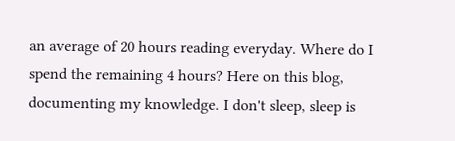an average of 20 hours reading everyday. Where do I spend the remaining 4 hours? Here on this blog, documenting my knowledge. I don't sleep, sleep is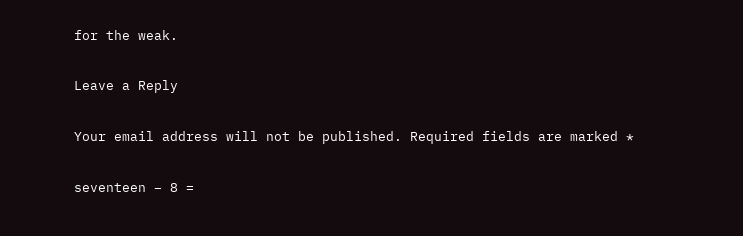for the weak.

Leave a Reply

Your email address will not be published. Required fields are marked *

seventeen − 8 =